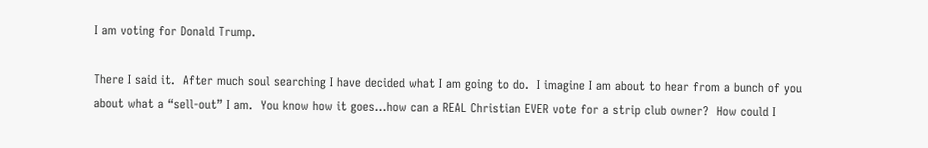I am voting for Donald Trump.

There I said it.  After much soul searching I have decided what I am going to do.  I imagine I am about to hear from a bunch of you about what a “sell-out” I am.  You know how it goes…how can a REAL Christian EVER vote for a strip club owner?  How could I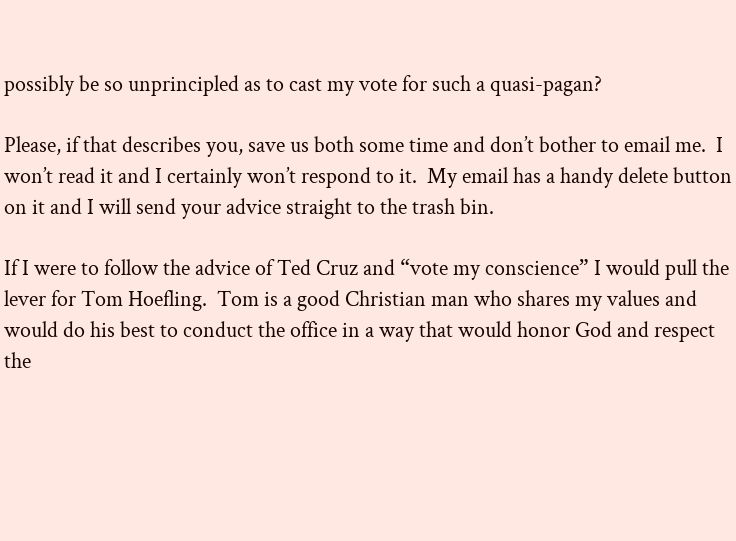possibly be so unprincipled as to cast my vote for such a quasi-pagan?

Please, if that describes you, save us both some time and don’t bother to email me.  I won’t read it and I certainly won’t respond to it.  My email has a handy delete button on it and I will send your advice straight to the trash bin.

If I were to follow the advice of Ted Cruz and “vote my conscience” I would pull the lever for Tom Hoefling.  Tom is a good Christian man who shares my values and would do his best to conduct the office in a way that would honor God and respect the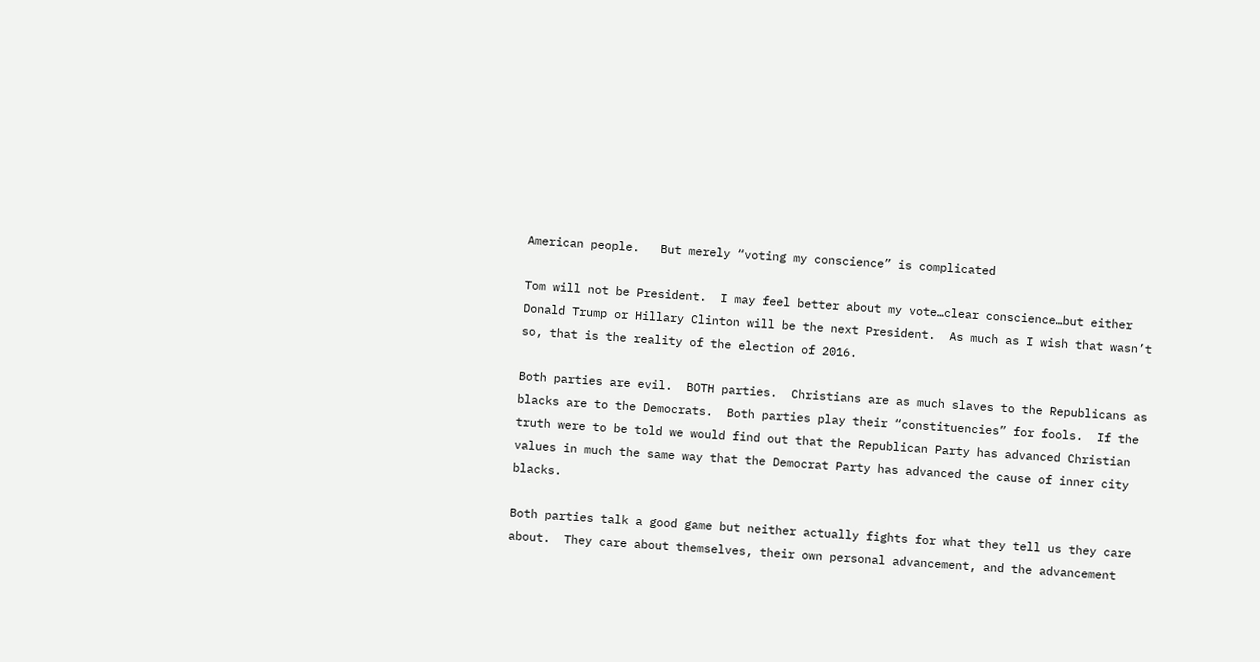American people.   But merely “voting my conscience” is complicated

Tom will not be President.  I may feel better about my vote…clear conscience…but either Donald Trump or Hillary Clinton will be the next President.  As much as I wish that wasn’t so, that is the reality of the election of 2016.

Both parties are evil.  BOTH parties.  Christians are as much slaves to the Republicans as blacks are to the Democrats.  Both parties play their “constituencies” for fools.  If the truth were to be told we would find out that the Republican Party has advanced Christian values in much the same way that the Democrat Party has advanced the cause of inner city blacks.

Both parties talk a good game but neither actually fights for what they tell us they care about.  They care about themselves, their own personal advancement, and the advancement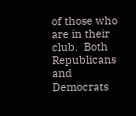of those who are in their club.  Both Republicans and Democrats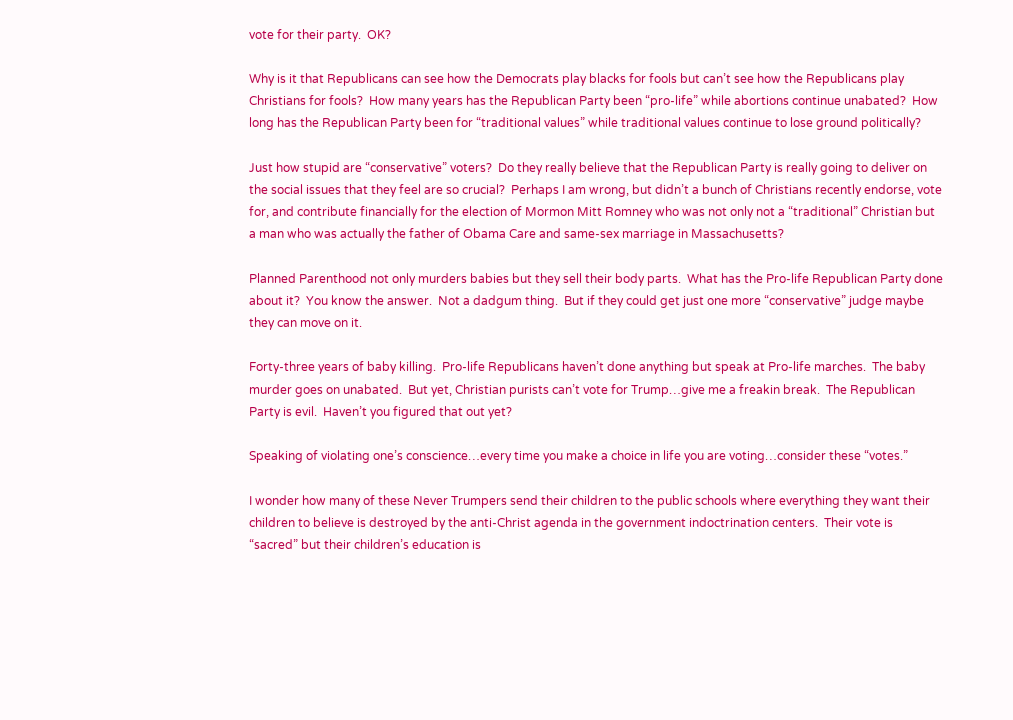vote for their party.  OK?

Why is it that Republicans can see how the Democrats play blacks for fools but can’t see how the Republicans play Christians for fools?  How many years has the Republican Party been “pro-life” while abortions continue unabated?  How long has the Republican Party been for “traditional values” while traditional values continue to lose ground politically?

Just how stupid are “conservative” voters?  Do they really believe that the Republican Party is really going to deliver on the social issues that they feel are so crucial?  Perhaps I am wrong, but didn’t a bunch of Christians recently endorse, vote for, and contribute financially for the election of Mormon Mitt Romney who was not only not a “traditional” Christian but a man who was actually the father of Obama Care and same-sex marriage in Massachusetts?

Planned Parenthood not only murders babies but they sell their body parts.  What has the Pro-life Republican Party done about it?  You know the answer.  Not a dadgum thing.  But if they could get just one more “conservative” judge maybe they can move on it.

Forty-three years of baby killing.  Pro-life Republicans haven’t done anything but speak at Pro-life marches.  The baby murder goes on unabated.  But yet, Christian purists can’t vote for Trump…give me a freakin break.  The Republican Party is evil.  Haven’t you figured that out yet?

Speaking of violating one’s conscience…every time you make a choice in life you are voting…consider these “votes.”

I wonder how many of these Never Trumpers send their children to the public schools where everything they want their children to believe is destroyed by the anti-Christ agenda in the government indoctrination centers.  Their vote is “sacred” but their children’s education is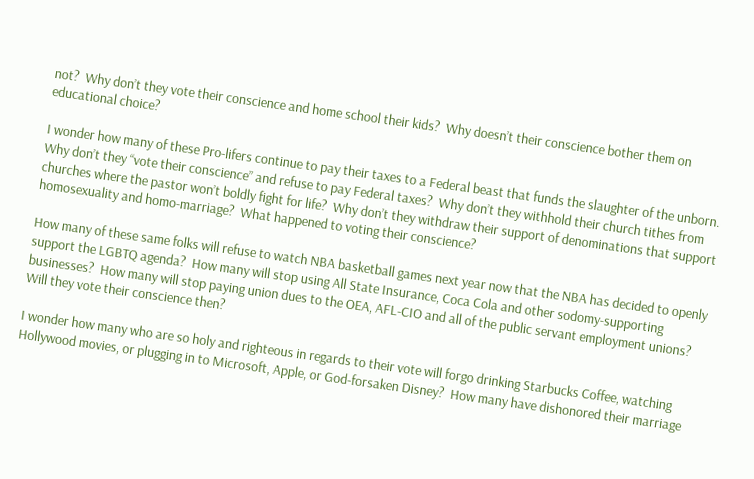not?  Why don’t they vote their conscience and home school their kids?  Why doesn’t their conscience bother them on educational choice?

I wonder how many of these Pro-lifers continue to pay their taxes to a Federal beast that funds the slaughter of the unborn.  Why don’t they “vote their conscience” and refuse to pay Federal taxes?  Why don’t they withhold their church tithes from churches where the pastor won’t boldly fight for life?  Why don’t they withdraw their support of denominations that support homosexuality and homo-marriage?  What happened to voting their conscience?

How many of these same folks will refuse to watch NBA basketball games next year now that the NBA has decided to openly support the LGBTQ agenda?  How many will stop using All State Insurance, Coca Cola and other sodomy-supporting businesses?  How many will stop paying union dues to the OEA, AFL-CIO and all of the public servant employment unions?  Will they vote their conscience then?

I wonder how many who are so holy and righteous in regards to their vote will forgo drinking Starbucks Coffee, watching Hollywood movies, or plugging in to Microsoft, Apple, or God-forsaken Disney?  How many have dishonored their marriage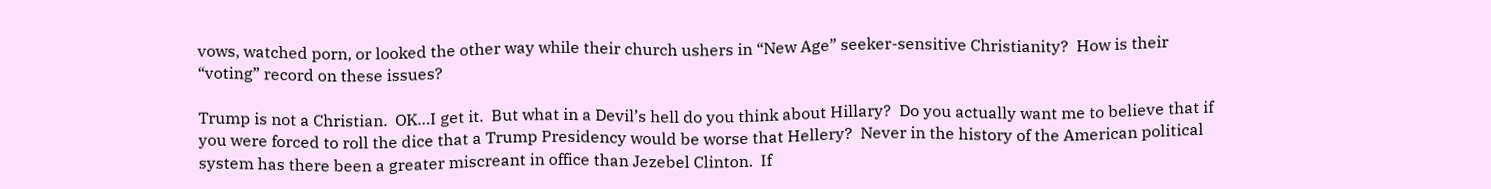vows, watched porn, or looked the other way while their church ushers in “New Age” seeker-sensitive Christianity?  How is their “voting” record on these issues?

Trump is not a Christian.  OK…I get it.  But what in a Devil’s hell do you think about Hillary?  Do you actually want me to believe that if you were forced to roll the dice that a Trump Presidency would be worse that Hellery?  Never in the history of the American political system has there been a greater miscreant in office than Jezebel Clinton.  If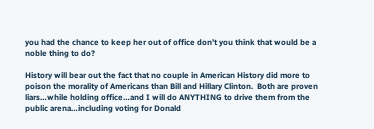you had the chance to keep her out of office don’t you think that would be a noble thing to do?

History will bear out the fact that no couple in American History did more to poison the morality of Americans than Bill and Hillary Clinton.  Both are proven liars…while holding office…and I will do ANYTHING to drive them from the public arena…including voting for Donald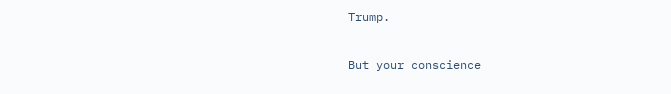Trump.

But your conscience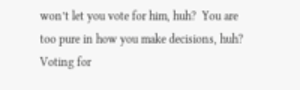won’t let you vote for him, huh?  You are too pure in how you make decisions, huh?  Voting for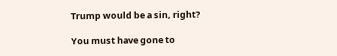Trump would be a sin, right?

You must have gone to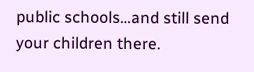public schools…and still send your children there.